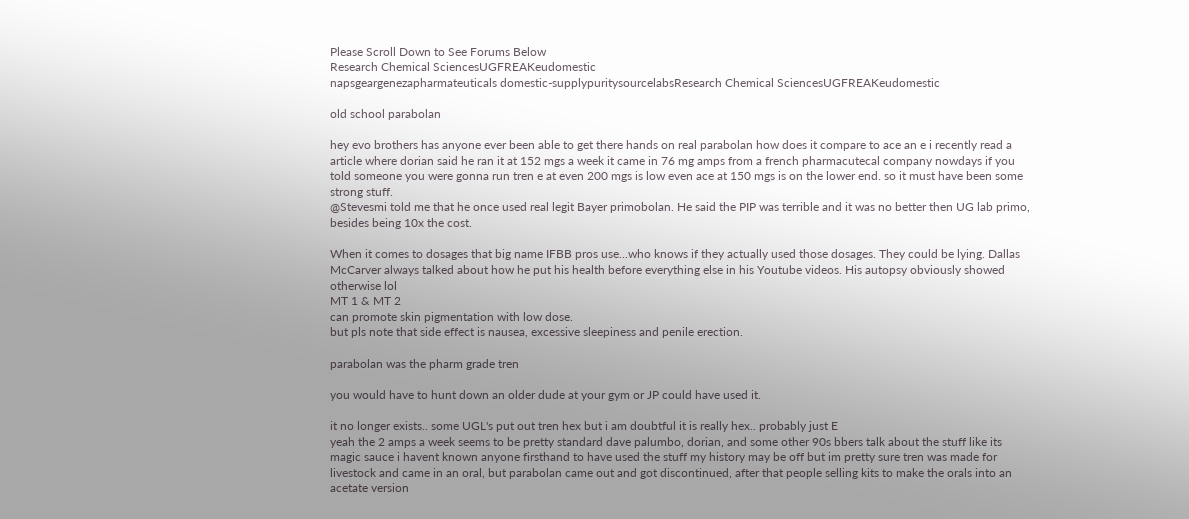Please Scroll Down to See Forums Below
Research Chemical SciencesUGFREAKeudomestic
napsgeargenezapharmateuticals domestic-supplypuritysourcelabsResearch Chemical SciencesUGFREAKeudomestic

old school parabolan

hey evo brothers has anyone ever been able to get there hands on real parabolan how does it compare to ace an e i recently read a article where dorian said he ran it at 152 mgs a week it came in 76 mg amps from a french pharmacutecal company nowdays if you told someone you were gonna run tren e at even 200 mgs is low even ace at 150 mgs is on the lower end. so it must have been some strong stuff.
@Stevesmi told me that he once used real legit Bayer primobolan. He said the PIP was terrible and it was no better then UG lab primo, besides being 10x the cost.

When it comes to dosages that big name IFBB pros use...who knows if they actually used those dosages. They could be lying. Dallas McCarver always talked about how he put his health before everything else in his Youtube videos. His autopsy obviously showed otherwise lol
MT 1 & MT 2
can promote skin pigmentation with low dose.
but pls note that side effect is nausea, excessive sleepiness and penile erection.

parabolan was the pharm grade tren

you would have to hunt down an older dude at your gym or JP could have used it.

it no longer exists.. some UGL's put out tren hex but i am doubtful it is really hex.. probably just E
yeah the 2 amps a week seems to be pretty standard dave palumbo, dorian, and some other 90s bbers talk about the stuff like its magic sauce i havent known anyone firsthand to have used the stuff my history may be off but im pretty sure tren was made for livestock and came in an oral, but parabolan came out and got discontinued, after that people selling kits to make the orals into an acetate version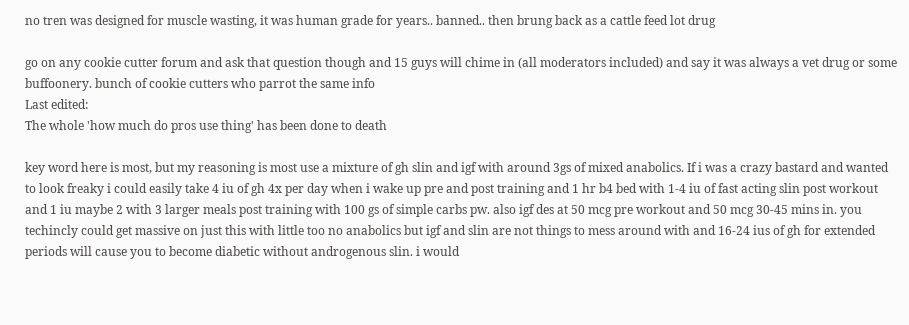no tren was designed for muscle wasting, it was human grade for years.. banned.. then brung back as a cattle feed lot drug

go on any cookie cutter forum and ask that question though and 15 guys will chime in (all moderators included) and say it was always a vet drug or some buffoonery. bunch of cookie cutters who parrot the same info
Last edited:
The whole 'how much do pros use thing' has been done to death

key word here is most, but my reasoning is most use a mixture of gh slin and igf with around 3gs of mixed anabolics. If i was a crazy bastard and wanted to look freaky i could easily take 4 iu of gh 4x per day when i wake up pre and post training and 1 hr b4 bed with 1-4 iu of fast acting slin post workout and 1 iu maybe 2 with 3 larger meals post training with 100 gs of simple carbs pw. also igf des at 50 mcg pre workout and 50 mcg 30-45 mins in. you techincly could get massive on just this with little too no anabolics but igf and slin are not things to mess around with and 16-24 ius of gh for extended periods will cause you to become diabetic without androgenous slin. i would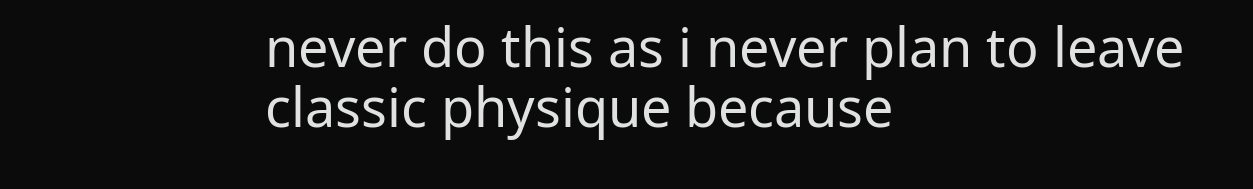never do this as i never plan to leave classic physique because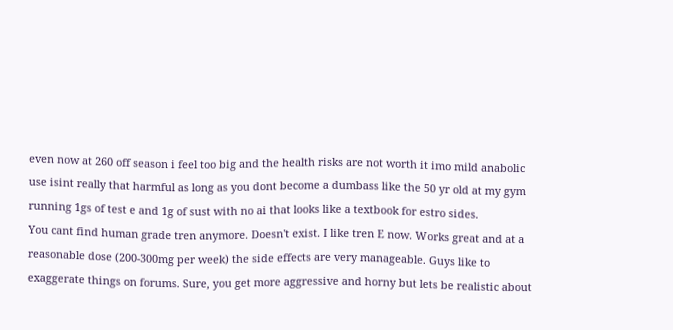even now at 260 off season i feel too big and the health risks are not worth it imo mild anabolic use isint really that harmful as long as you dont become a dumbass like the 50 yr old at my gym running 1gs of test e and 1g of sust with no ai that looks like a textbook for estro sides.
You cant find human grade tren anymore. Doesn't exist. I like tren E now. Works great and at a reasonable dose (200-300mg per week) the side effects are very manageable. Guys like to exaggerate things on forums. Sure, you get more aggressive and horny but lets be realistic about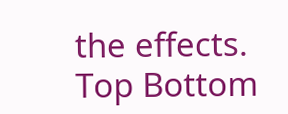the effects.
Top Bottom